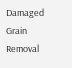Damaged Grain Removal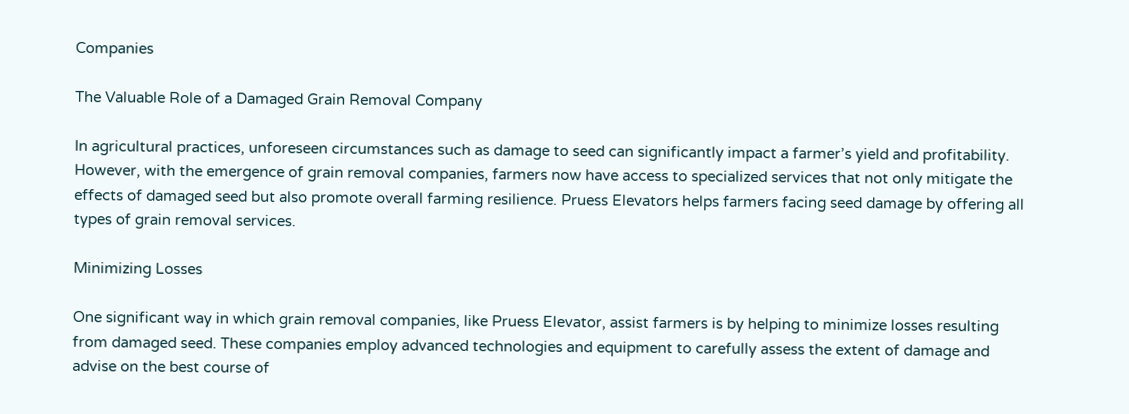Companies

The Valuable Role of a Damaged Grain Removal Company

In agricultural practices, unforeseen circumstances such as damage to seed can significantly impact a farmer’s yield and profitability. However, with the emergence of grain removal companies, farmers now have access to specialized services that not only mitigate the effects of damaged seed but also promote overall farming resilience. Pruess Elevators helps farmers facing seed damage by offering all types of grain removal services.

Minimizing Losses

One significant way in which grain removal companies, like Pruess Elevator, assist farmers is by helping to minimize losses resulting from damaged seed. These companies employ advanced technologies and equipment to carefully assess the extent of damage and advise on the best course of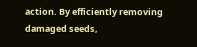action. By efficiently removing damaged seeds,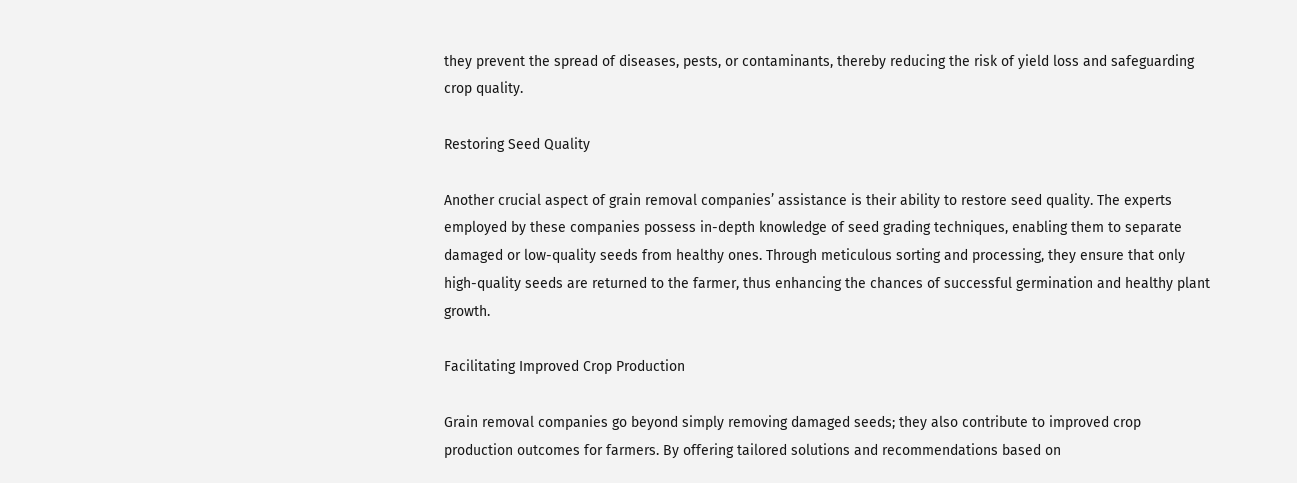they prevent the spread of diseases, pests, or contaminants, thereby reducing the risk of yield loss and safeguarding crop quality.

Restoring Seed Quality

Another crucial aspect of grain removal companies’ assistance is their ability to restore seed quality. The experts employed by these companies possess in-depth knowledge of seed grading techniques, enabling them to separate damaged or low-quality seeds from healthy ones. Through meticulous sorting and processing, they ensure that only high-quality seeds are returned to the farmer, thus enhancing the chances of successful germination and healthy plant growth.

Facilitating Improved Crop Production

Grain removal companies go beyond simply removing damaged seeds; they also contribute to improved crop production outcomes for farmers. By offering tailored solutions and recommendations based on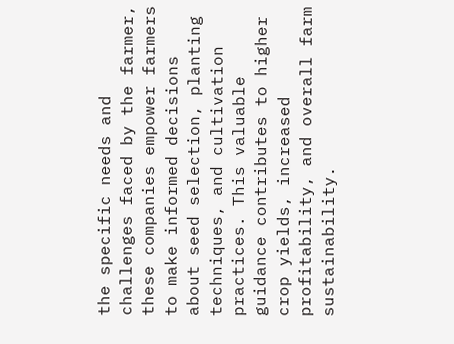the specific needs and challenges faced by the farmer, these companies empower farmers to make informed decisions about seed selection, planting techniques, and cultivation practices. This valuable guidance contributes to higher crop yields, increased profitability, and overall farm sustainability.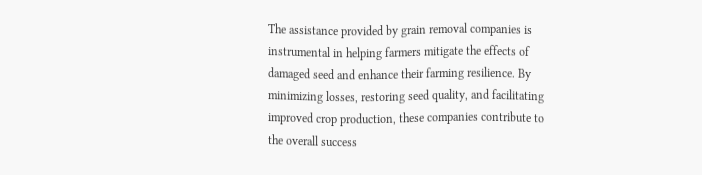The assistance provided by grain removal companies is instrumental in helping farmers mitigate the effects of damaged seed and enhance their farming resilience. By minimizing losses, restoring seed quality, and facilitating improved crop production, these companies contribute to the overall success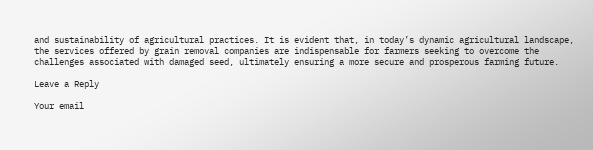and sustainability of agricultural practices. It is evident that, in today’s dynamic agricultural landscape, the services offered by grain removal companies are indispensable for farmers seeking to overcome the challenges associated with damaged seed, ultimately ensuring a more secure and prosperous farming future.

Leave a Reply

Your email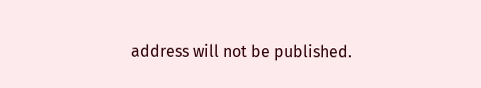address will not be published.